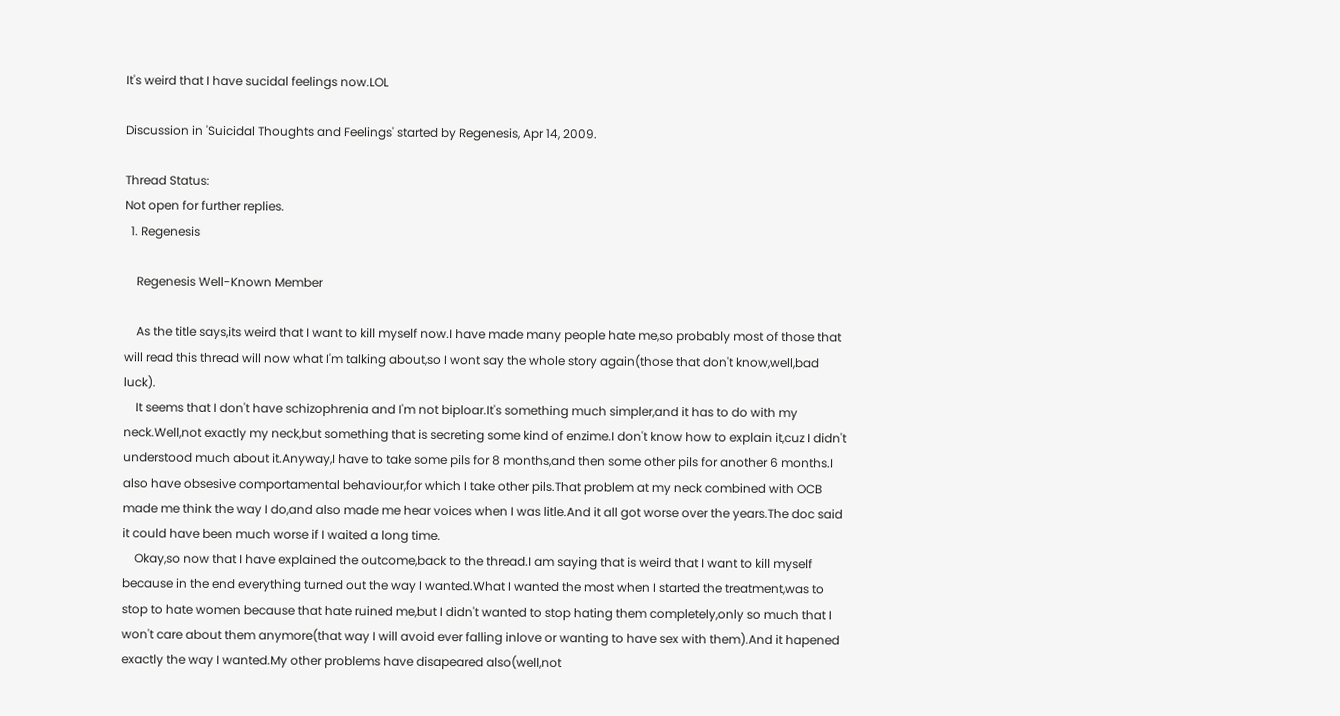It's weird that I have sucidal feelings now.LOL

Discussion in 'Suicidal Thoughts and Feelings' started by Regenesis, Apr 14, 2009.

Thread Status:
Not open for further replies.
  1. Regenesis

    Regenesis Well-Known Member

    As the title says,its weird that I want to kill myself now.I have made many people hate me,so probably most of those that will read this thread will now what I'm talking about,so I wont say the whole story again(those that don't know,well,bad luck).
    It seems that I don't have schizophrenia and I'm not biploar.It's something much simpler,and it has to do with my neck.Well,not exactly my neck,but something that is secreting some kind of enzime.I don't know how to explain it,cuz I didn't understood much about it.Anyway,I have to take some pils for 8 months,and then some other pils for another 6 months.I also have obsesive comportamental behaviour,for which I take other pils.That problem at my neck combined with OCB made me think the way I do,and also made me hear voices when I was litle.And it all got worse over the years.The doc said it could have been much worse if I waited a long time.
    Okay,so now that I have explained the outcome,back to the thread.I am saying that is weird that I want to kill myself because in the end everything turned out the way I wanted.What I wanted the most when I started the treatment,was to stop to hate women because that hate ruined me,but I didn't wanted to stop hating them completely,only so much that I won't care about them anymore(that way I will avoid ever falling inlove or wanting to have sex with them).And it hapened exactly the way I wanted.My other problems have disapeared also(well,not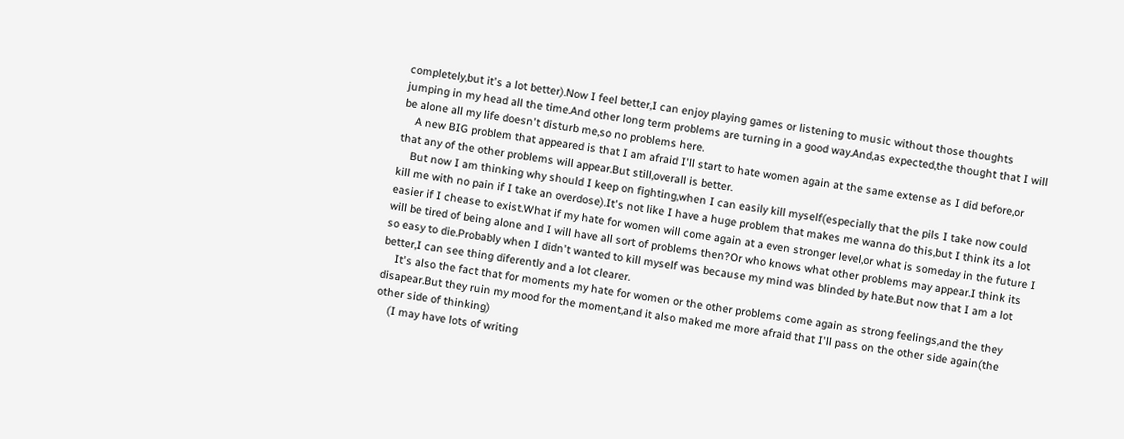completely,but it's a lot better).Now I feel better,I can enjoy playing games or listening to music without those thoughts jumping in my head all the time.And other long term problems are turning in a good way.And,as expected,the thought that I will be alone all my life doesn't disturb me,so no problems here.
    A new BIG problem that appeared is that I am afraid I'll start to hate women again at the same extense as I did before,or that any of the other problems will appear.But still,overall is better.
    But now I am thinking why should I keep on fighting,when I can easily kill myself(especially that the pils I take now could kill me with no pain if I take an overdose).It's not like I have a huge problem that makes me wanna do this,but I think its a lot easier if I chease to exist.What if my hate for women will come again at a even stronger level,or what is someday in the future I will be tired of being alone and I will have all sort of problems then?Or who knows what other problems may appear.I think its so easy to die.Probably when I didn't wanted to kill myself was because my mind was blinded by hate.But now that I am a lot better,I can see thing diferently and a lot clearer.
    It's also the fact that for moments my hate for women or the other problems come again as strong feelings,and the they disapear.But they ruin my mood for the moment,and it also maked me more afraid that I'll pass on the other side again(the other side of thinking)
    (I may have lots of writing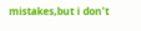mistakes,but i don't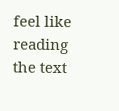feel like reading the text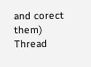and corect them)
Thread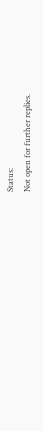Status:
Not open for further replies.